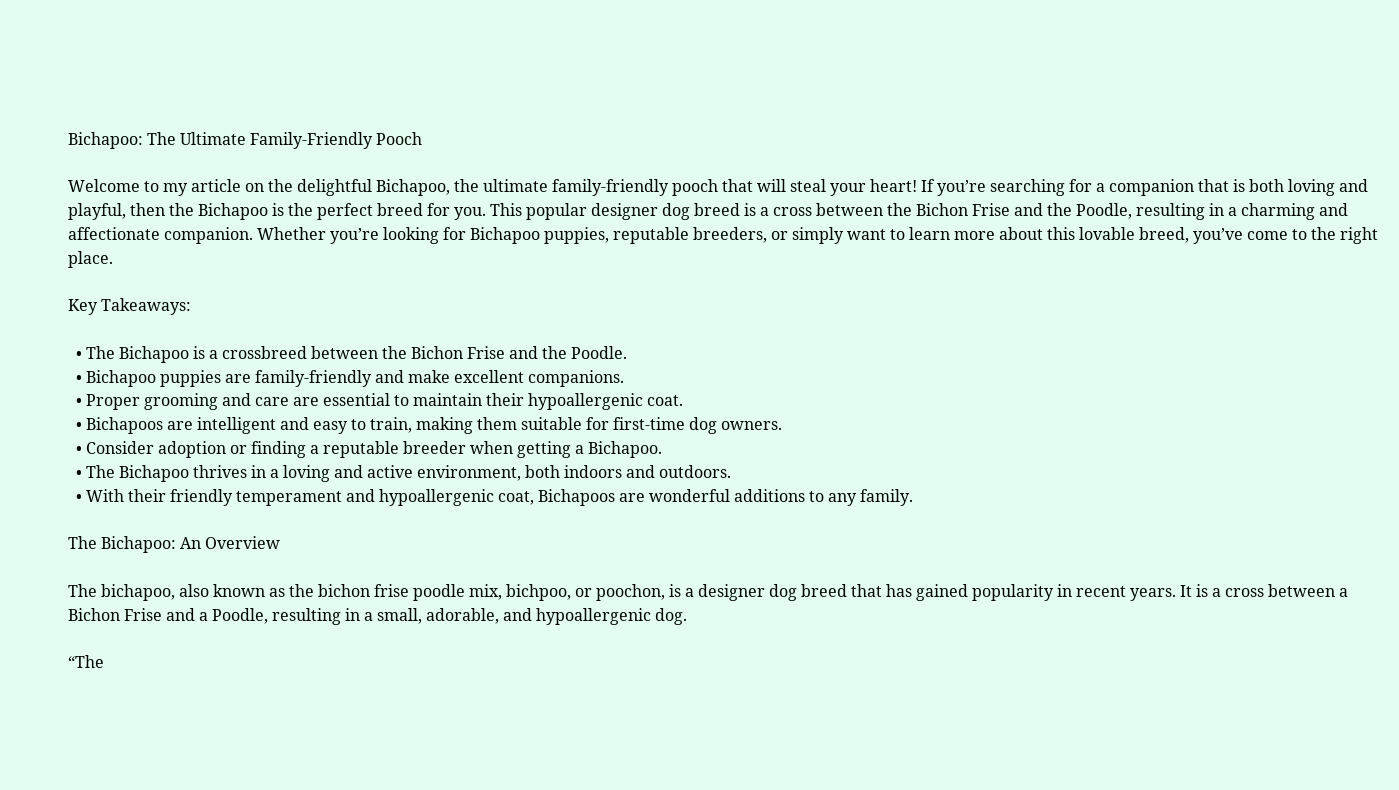Bichapoo: The Ultimate Family-Friendly Pooch

Welcome to my article on the delightful Bichapoo, the ultimate family-friendly pooch that will steal your heart! If you’re searching for a companion that is both loving and playful, then the Bichapoo is the perfect breed for you. This popular designer dog breed is a cross between the Bichon Frise and the Poodle, resulting in a charming and affectionate companion. Whether you’re looking for Bichapoo puppies, reputable breeders, or simply want to learn more about this lovable breed, you’ve come to the right place.

Key Takeaways:

  • The Bichapoo is a crossbreed between the Bichon Frise and the Poodle.
  • Bichapoo puppies are family-friendly and make excellent companions.
  • Proper grooming and care are essential to maintain their hypoallergenic coat.
  • Bichapoos are intelligent and easy to train, making them suitable for first-time dog owners.
  • Consider adoption or finding a reputable breeder when getting a Bichapoo.
  • The Bichapoo thrives in a loving and active environment, both indoors and outdoors.
  • With their friendly temperament and hypoallergenic coat, Bichapoos are wonderful additions to any family.

The Bichapoo: An Overview

The bichapoo, also known as the bichon frise poodle mix, bichpoo, or poochon, is a designer dog breed that has gained popularity in recent years. It is a cross between a Bichon Frise and a Poodle, resulting in a small, adorable, and hypoallergenic dog.

“The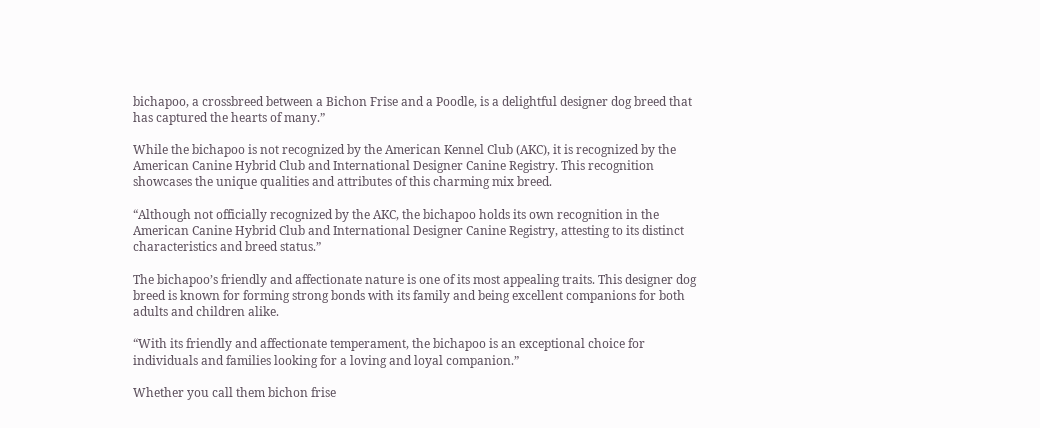bichapoo, a crossbreed between a Bichon Frise and a Poodle, is a delightful designer dog breed that has captured the hearts of many.”

While the bichapoo is not recognized by the American Kennel Club (AKC), it is recognized by the American Canine Hybrid Club and International Designer Canine Registry. This recognition showcases the unique qualities and attributes of this charming mix breed.

“Although not officially recognized by the AKC, the bichapoo holds its own recognition in the American Canine Hybrid Club and International Designer Canine Registry, attesting to its distinct characteristics and breed status.”

The bichapoo’s friendly and affectionate nature is one of its most appealing traits. This designer dog breed is known for forming strong bonds with its family and being excellent companions for both adults and children alike.

“With its friendly and affectionate temperament, the bichapoo is an exceptional choice for individuals and families looking for a loving and loyal companion.”

Whether you call them bichon frise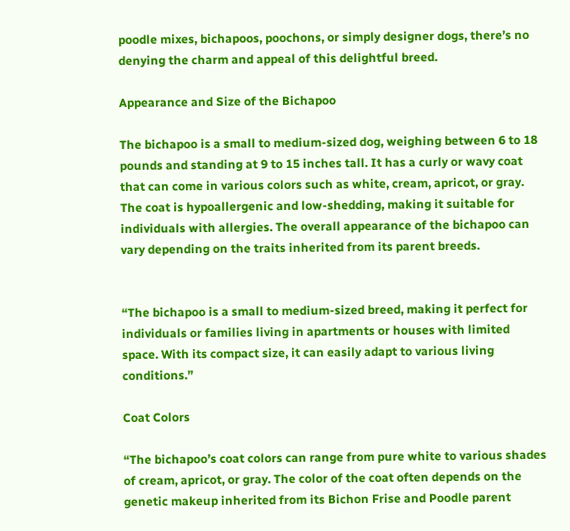poodle mixes, bichapoos, poochons, or simply designer dogs, there’s no denying the charm and appeal of this delightful breed.

Appearance and Size of the Bichapoo

The bichapoo is a small to medium-sized dog, weighing between 6 to 18 pounds and standing at 9 to 15 inches tall. It has a curly or wavy coat that can come in various colors such as white, cream, apricot, or gray. The coat is hypoallergenic and low-shedding, making it suitable for individuals with allergies. The overall appearance of the bichapoo can vary depending on the traits inherited from its parent breeds.


“The bichapoo is a small to medium-sized breed, making it perfect for individuals or families living in apartments or houses with limited space. With its compact size, it can easily adapt to various living conditions.”

Coat Colors

“The bichapoo’s coat colors can range from pure white to various shades of cream, apricot, or gray. The color of the coat often depends on the genetic makeup inherited from its Bichon Frise and Poodle parent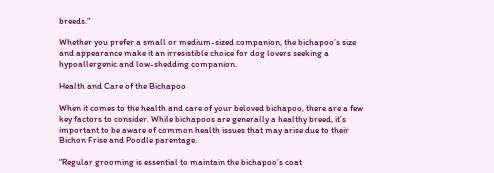breeds.”

Whether you prefer a small or medium-sized companion, the bichapoo’s size and appearance make it an irresistible choice for dog lovers seeking a hypoallergenic and low-shedding companion.

Health and Care of the Bichapoo

When it comes to the health and care of your beloved bichapoo, there are a few key factors to consider. While bichapoos are generally a healthy breed, it’s important to be aware of common health issues that may arise due to their Bichon Frise and Poodle parentage.

“Regular grooming is essential to maintain the bichapoo’s coat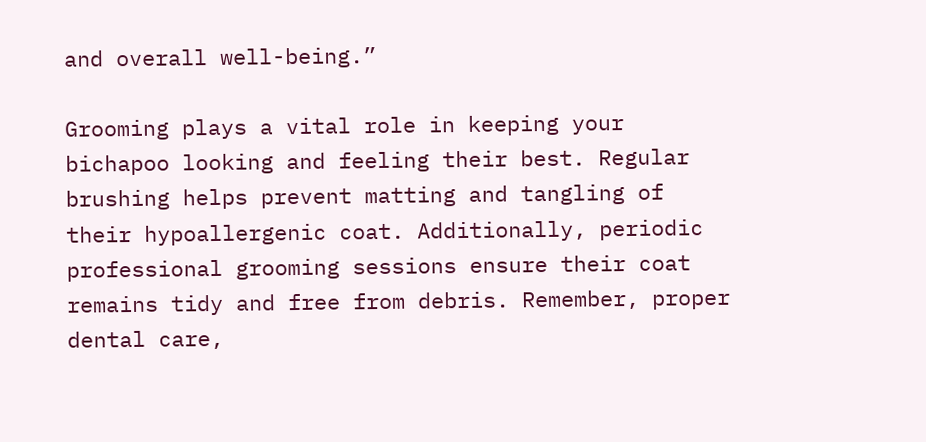and overall well-being.”

Grooming plays a vital role in keeping your bichapoo looking and feeling their best. Regular brushing helps prevent matting and tangling of their hypoallergenic coat. Additionally, periodic professional grooming sessions ensure their coat remains tidy and free from debris. Remember, proper dental care,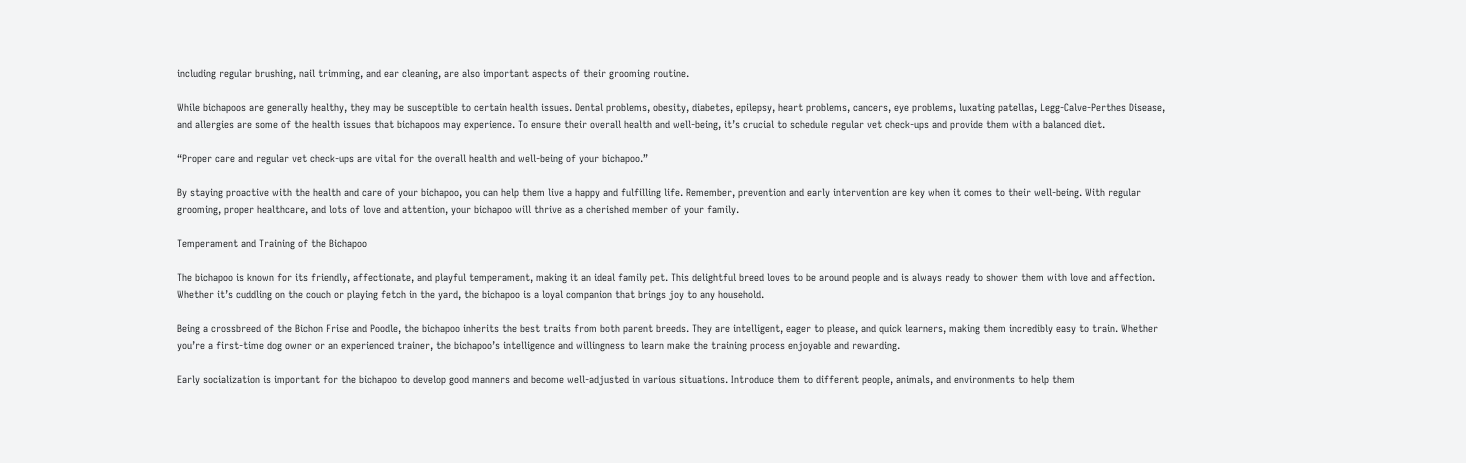including regular brushing, nail trimming, and ear cleaning, are also important aspects of their grooming routine.

While bichapoos are generally healthy, they may be susceptible to certain health issues. Dental problems, obesity, diabetes, epilepsy, heart problems, cancers, eye problems, luxating patellas, Legg-Calve-Perthes Disease, and allergies are some of the health issues that bichapoos may experience. To ensure their overall health and well-being, it’s crucial to schedule regular vet check-ups and provide them with a balanced diet.

“Proper care and regular vet check-ups are vital for the overall health and well-being of your bichapoo.”

By staying proactive with the health and care of your bichapoo, you can help them live a happy and fulfilling life. Remember, prevention and early intervention are key when it comes to their well-being. With regular grooming, proper healthcare, and lots of love and attention, your bichapoo will thrive as a cherished member of your family.

Temperament and Training of the Bichapoo

The bichapoo is known for its friendly, affectionate, and playful temperament, making it an ideal family pet. This delightful breed loves to be around people and is always ready to shower them with love and affection. Whether it’s cuddling on the couch or playing fetch in the yard, the bichapoo is a loyal companion that brings joy to any household.

Being a crossbreed of the Bichon Frise and Poodle, the bichapoo inherits the best traits from both parent breeds. They are intelligent, eager to please, and quick learners, making them incredibly easy to train. Whether you’re a first-time dog owner or an experienced trainer, the bichapoo’s intelligence and willingness to learn make the training process enjoyable and rewarding.

Early socialization is important for the bichapoo to develop good manners and become well-adjusted in various situations. Introduce them to different people, animals, and environments to help them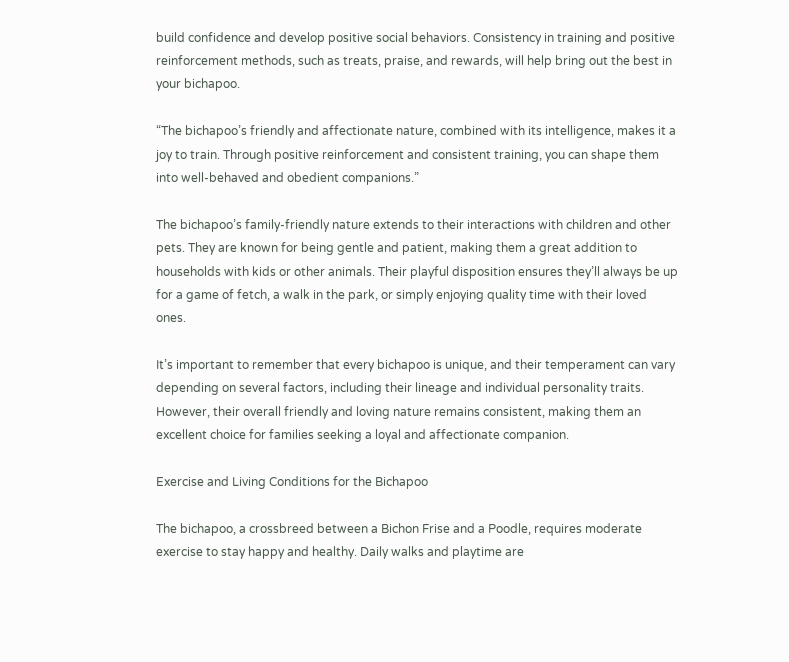build confidence and develop positive social behaviors. Consistency in training and positive reinforcement methods, such as treats, praise, and rewards, will help bring out the best in your bichapoo.

“The bichapoo’s friendly and affectionate nature, combined with its intelligence, makes it a joy to train. Through positive reinforcement and consistent training, you can shape them into well-behaved and obedient companions.”

The bichapoo’s family-friendly nature extends to their interactions with children and other pets. They are known for being gentle and patient, making them a great addition to households with kids or other animals. Their playful disposition ensures they’ll always be up for a game of fetch, a walk in the park, or simply enjoying quality time with their loved ones.

It’s important to remember that every bichapoo is unique, and their temperament can vary depending on several factors, including their lineage and individual personality traits. However, their overall friendly and loving nature remains consistent, making them an excellent choice for families seeking a loyal and affectionate companion.

Exercise and Living Conditions for the Bichapoo

The bichapoo, a crossbreed between a Bichon Frise and a Poodle, requires moderate exercise to stay happy and healthy. Daily walks and playtime are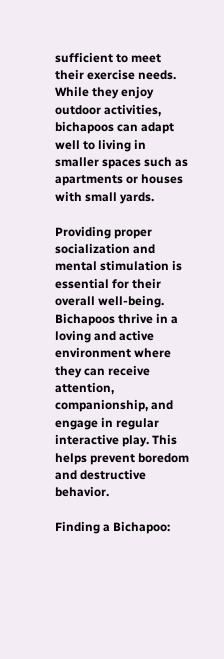sufficient to meet their exercise needs. While they enjoy outdoor activities, bichapoos can adapt well to living in smaller spaces such as apartments or houses with small yards.

Providing proper socialization and mental stimulation is essential for their overall well-being. Bichapoos thrive in a loving and active environment where they can receive attention, companionship, and engage in regular interactive play. This helps prevent boredom and destructive behavior.

Finding a Bichapoo: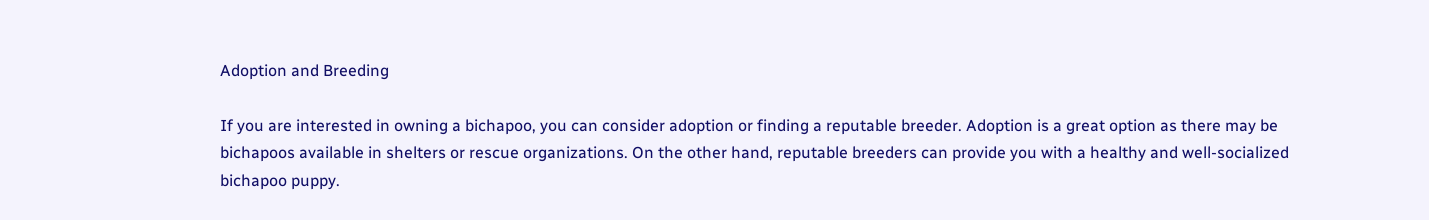Adoption and Breeding

If you are interested in owning a bichapoo, you can consider adoption or finding a reputable breeder. Adoption is a great option as there may be bichapoos available in shelters or rescue organizations. On the other hand, reputable breeders can provide you with a healthy and well-socialized bichapoo puppy.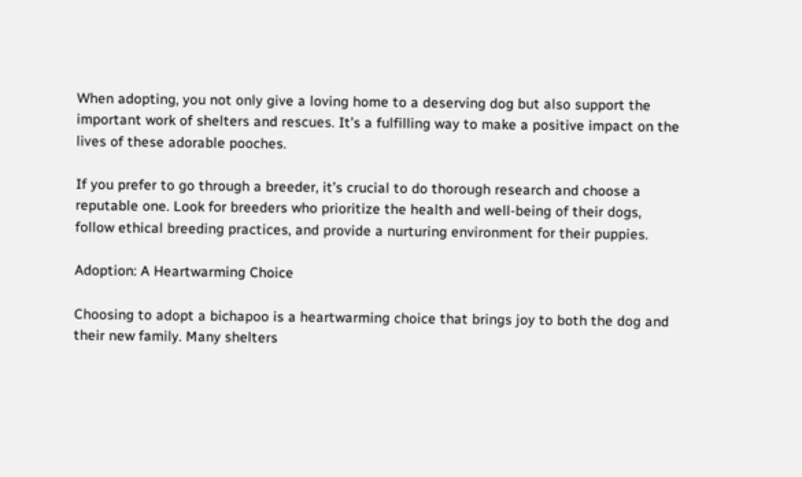When adopting, you not only give a loving home to a deserving dog but also support the important work of shelters and rescues. It’s a fulfilling way to make a positive impact on the lives of these adorable pooches.

If you prefer to go through a breeder, it’s crucial to do thorough research and choose a reputable one. Look for breeders who prioritize the health and well-being of their dogs, follow ethical breeding practices, and provide a nurturing environment for their puppies.

Adoption: A Heartwarming Choice

Choosing to adopt a bichapoo is a heartwarming choice that brings joy to both the dog and their new family. Many shelters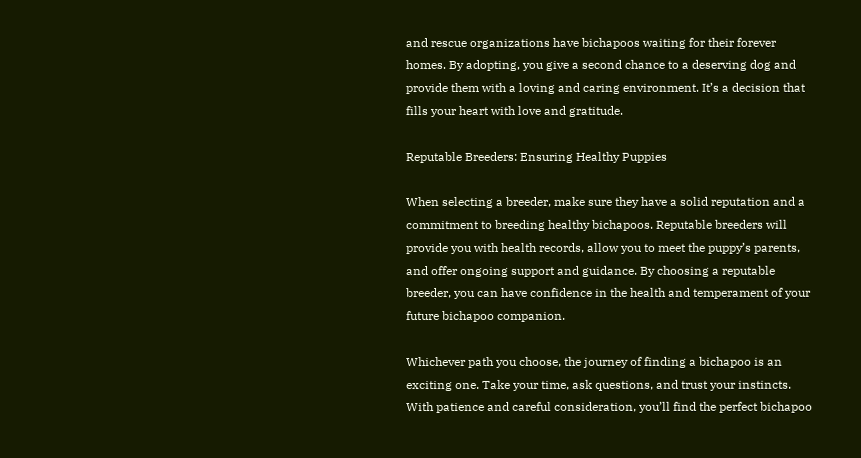and rescue organizations have bichapoos waiting for their forever homes. By adopting, you give a second chance to a deserving dog and provide them with a loving and caring environment. It’s a decision that fills your heart with love and gratitude.

Reputable Breeders: Ensuring Healthy Puppies

When selecting a breeder, make sure they have a solid reputation and a commitment to breeding healthy bichapoos. Reputable breeders will provide you with health records, allow you to meet the puppy’s parents, and offer ongoing support and guidance. By choosing a reputable breeder, you can have confidence in the health and temperament of your future bichapoo companion.

Whichever path you choose, the journey of finding a bichapoo is an exciting one. Take your time, ask questions, and trust your instincts. With patience and careful consideration, you’ll find the perfect bichapoo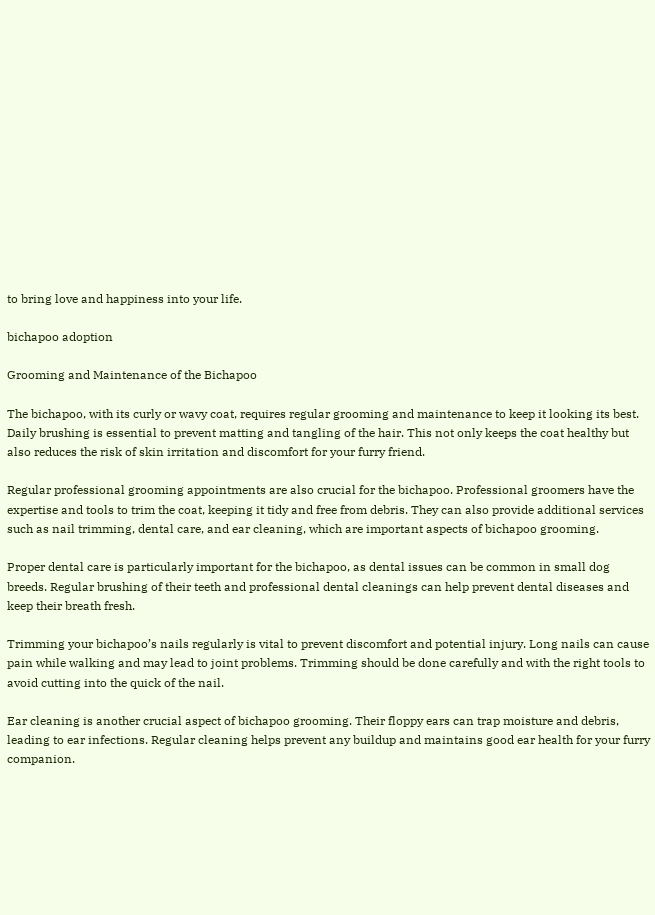to bring love and happiness into your life.

bichapoo adoption

Grooming and Maintenance of the Bichapoo

The bichapoo, with its curly or wavy coat, requires regular grooming and maintenance to keep it looking its best. Daily brushing is essential to prevent matting and tangling of the hair. This not only keeps the coat healthy but also reduces the risk of skin irritation and discomfort for your furry friend.

Regular professional grooming appointments are also crucial for the bichapoo. Professional groomers have the expertise and tools to trim the coat, keeping it tidy and free from debris. They can also provide additional services such as nail trimming, dental care, and ear cleaning, which are important aspects of bichapoo grooming.

Proper dental care is particularly important for the bichapoo, as dental issues can be common in small dog breeds. Regular brushing of their teeth and professional dental cleanings can help prevent dental diseases and keep their breath fresh.

Trimming your bichapoo’s nails regularly is vital to prevent discomfort and potential injury. Long nails can cause pain while walking and may lead to joint problems. Trimming should be done carefully and with the right tools to avoid cutting into the quick of the nail.

Ear cleaning is another crucial aspect of bichapoo grooming. Their floppy ears can trap moisture and debris, leading to ear infections. Regular cleaning helps prevent any buildup and maintains good ear health for your furry companion.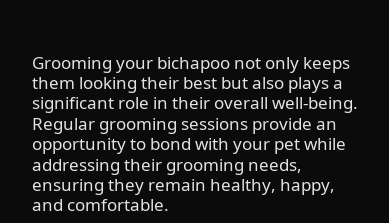Grooming your bichapoo not only keeps them looking their best but also plays a significant role in their overall well-being. Regular grooming sessions provide an opportunity to bond with your pet while addressing their grooming needs, ensuring they remain healthy, happy, and comfortable.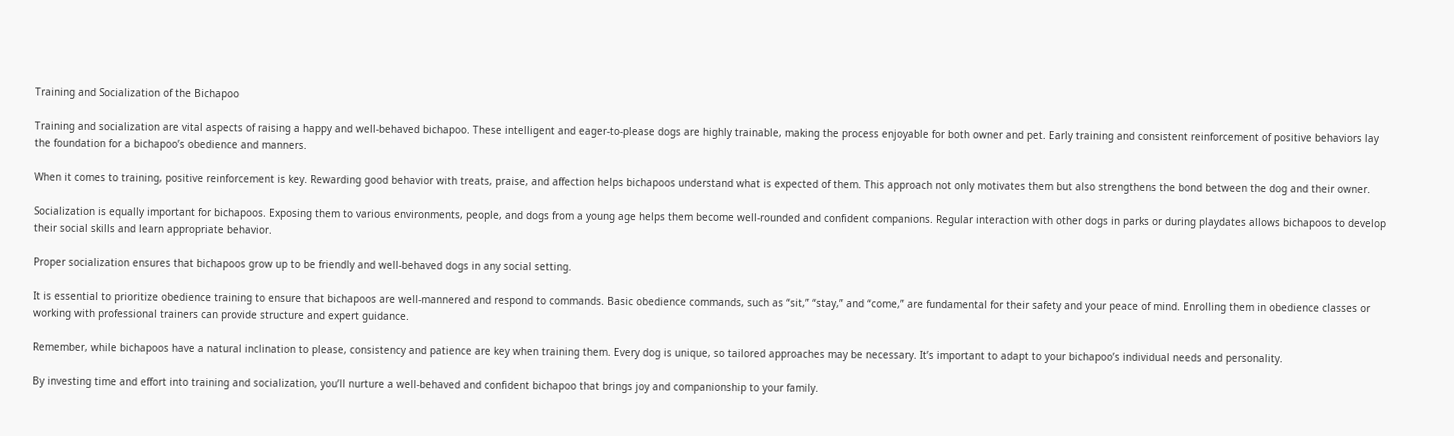Training and Socialization of the Bichapoo

Training and socialization are vital aspects of raising a happy and well-behaved bichapoo. These intelligent and eager-to-please dogs are highly trainable, making the process enjoyable for both owner and pet. Early training and consistent reinforcement of positive behaviors lay the foundation for a bichapoo’s obedience and manners.

When it comes to training, positive reinforcement is key. Rewarding good behavior with treats, praise, and affection helps bichapoos understand what is expected of them. This approach not only motivates them but also strengthens the bond between the dog and their owner.

Socialization is equally important for bichapoos. Exposing them to various environments, people, and dogs from a young age helps them become well-rounded and confident companions. Regular interaction with other dogs in parks or during playdates allows bichapoos to develop their social skills and learn appropriate behavior.

Proper socialization ensures that bichapoos grow up to be friendly and well-behaved dogs in any social setting.

It is essential to prioritize obedience training to ensure that bichapoos are well-mannered and respond to commands. Basic obedience commands, such as “sit,” “stay,” and “come,” are fundamental for their safety and your peace of mind. Enrolling them in obedience classes or working with professional trainers can provide structure and expert guidance.

Remember, while bichapoos have a natural inclination to please, consistency and patience are key when training them. Every dog is unique, so tailored approaches may be necessary. It’s important to adapt to your bichapoo’s individual needs and personality.

By investing time and effort into training and socialization, you’ll nurture a well-behaved and confident bichapoo that brings joy and companionship to your family.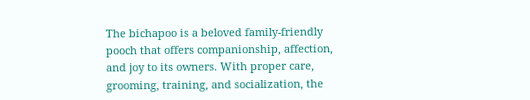The bichapoo is a beloved family-friendly pooch that offers companionship, affection, and joy to its owners. With proper care, grooming, training, and socialization, the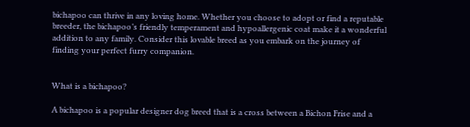bichapoo can thrive in any loving home. Whether you choose to adopt or find a reputable breeder, the bichapoo’s friendly temperament and hypoallergenic coat make it a wonderful addition to any family. Consider this lovable breed as you embark on the journey of finding your perfect furry companion.


What is a bichapoo?

A bichapoo is a popular designer dog breed that is a cross between a Bichon Frise and a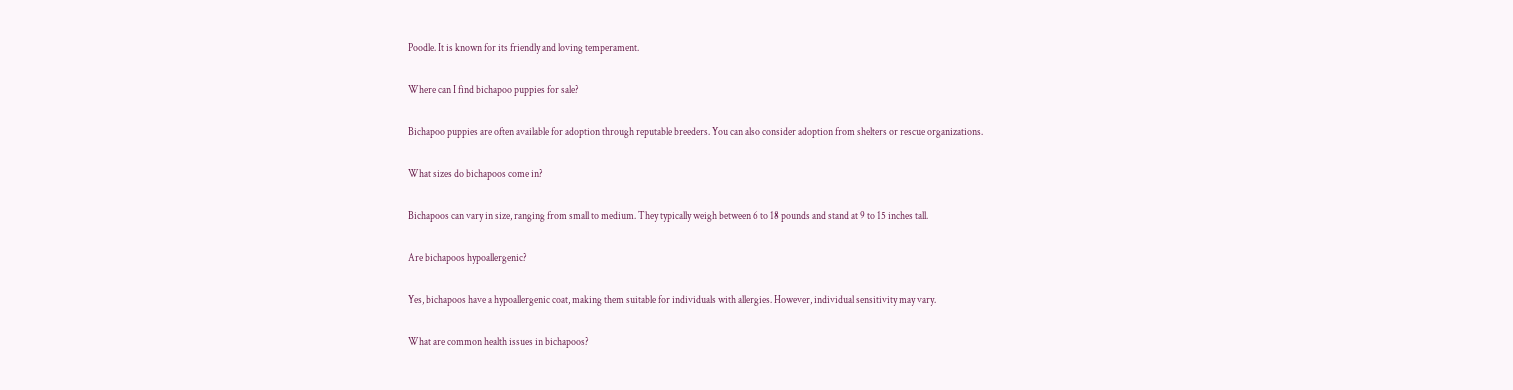Poodle. It is known for its friendly and loving temperament.

Where can I find bichapoo puppies for sale?

Bichapoo puppies are often available for adoption through reputable breeders. You can also consider adoption from shelters or rescue organizations.

What sizes do bichapoos come in?

Bichapoos can vary in size, ranging from small to medium. They typically weigh between 6 to 18 pounds and stand at 9 to 15 inches tall.

Are bichapoos hypoallergenic?

Yes, bichapoos have a hypoallergenic coat, making them suitable for individuals with allergies. However, individual sensitivity may vary.

What are common health issues in bichapoos?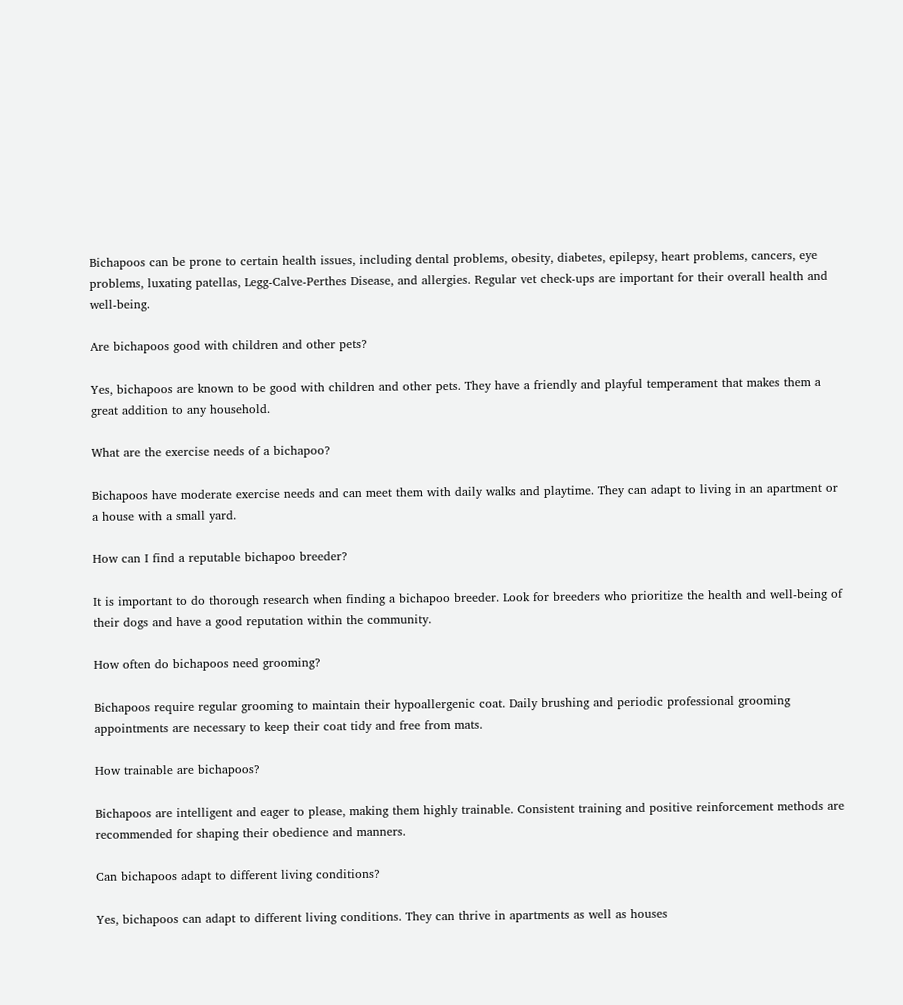Bichapoos can be prone to certain health issues, including dental problems, obesity, diabetes, epilepsy, heart problems, cancers, eye problems, luxating patellas, Legg-Calve-Perthes Disease, and allergies. Regular vet check-ups are important for their overall health and well-being.

Are bichapoos good with children and other pets?

Yes, bichapoos are known to be good with children and other pets. They have a friendly and playful temperament that makes them a great addition to any household.

What are the exercise needs of a bichapoo?

Bichapoos have moderate exercise needs and can meet them with daily walks and playtime. They can adapt to living in an apartment or a house with a small yard.

How can I find a reputable bichapoo breeder?

It is important to do thorough research when finding a bichapoo breeder. Look for breeders who prioritize the health and well-being of their dogs and have a good reputation within the community.

How often do bichapoos need grooming?

Bichapoos require regular grooming to maintain their hypoallergenic coat. Daily brushing and periodic professional grooming appointments are necessary to keep their coat tidy and free from mats.

How trainable are bichapoos?

Bichapoos are intelligent and eager to please, making them highly trainable. Consistent training and positive reinforcement methods are recommended for shaping their obedience and manners.

Can bichapoos adapt to different living conditions?

Yes, bichapoos can adapt to different living conditions. They can thrive in apartments as well as houses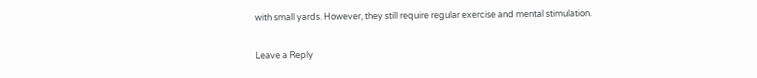with small yards. However, they still require regular exercise and mental stimulation.

Leave a Reply